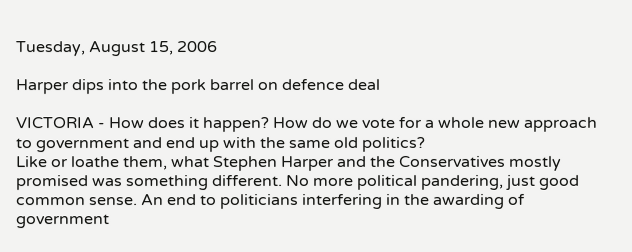Tuesday, August 15, 2006

Harper dips into the pork barrel on defence deal

VICTORIA - How does it happen? How do we vote for a whole new approach to government and end up with the same old politics?
Like or loathe them, what Stephen Harper and the Conservatives mostly promised was something different. No more political pandering, just good common sense. An end to politicians interfering in the awarding of government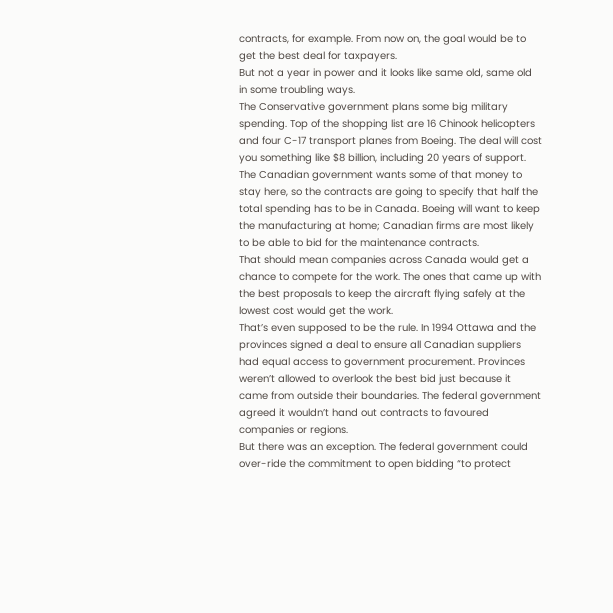contracts, for example. From now on, the goal would be to get the best deal for taxpayers.
But not a year in power and it looks like same old, same old in some troubling ways.
The Conservative government plans some big military spending. Top of the shopping list are 16 Chinook helicopters and four C-17 transport planes from Boeing. The deal will cost you something like $8 billion, including 20 years of support.
The Canadian government wants some of that money to stay here, so the contracts are going to specify that half the total spending has to be in Canada. Boeing will want to keep the manufacturing at home; Canadian firms are most likely to be able to bid for the maintenance contracts.
That should mean companies across Canada would get a chance to compete for the work. The ones that came up with the best proposals to keep the aircraft flying safely at the lowest cost would get the work.
That’s even supposed to be the rule. In 1994 Ottawa and the provinces signed a deal to ensure all Canadian suppliers had equal access to government procurement. Provinces weren’t allowed to overlook the best bid just because it came from outside their boundaries. The federal government agreed it wouldn’t hand out contracts to favoured companies or regions.
But there was an exception. The federal government could over-ride the commitment to open bidding “to protect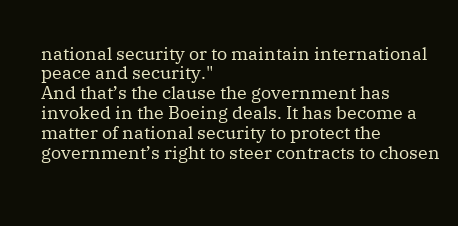national security or to maintain international peace and security."
And that’s the clause the government has invoked in the Boeing deals. It has become a matter of national security to protect the government’s right to steer contracts to chosen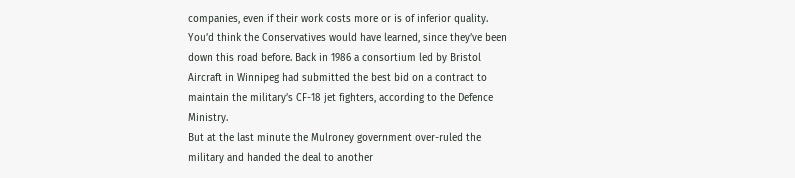companies, even if their work costs more or is of inferior quality.
You’d think the Conservatives would have learned, since they’ve been down this road before. Back in 1986 a consortium led by Bristol Aircraft in Winnipeg had submitted the best bid on a contract to maintain the military’s CF-18 jet fighters, according to the Defence Ministry.
But at the last minute the Mulroney government over-ruled the military and handed the deal to another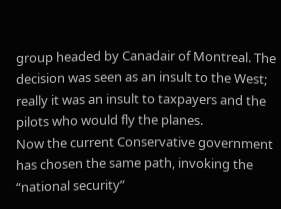group headed by Canadair of Montreal. The decision was seen as an insult to the West; really it was an insult to taxpayers and the pilots who would fly the planes.
Now the current Conservative government has chosen the same path, invoking the “national security”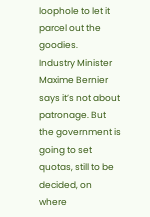loophole to let it parcel out the goodies.
Industry Minister Maxime Bernier says it’s not about patronage. But the government is going to set quotas, still to be decided, on where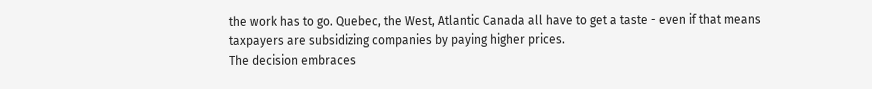the work has to go. Quebec, the West, Atlantic Canada all have to get a taste - even if that means taxpayers are subsidizing companies by paying higher prices.
The decision embraces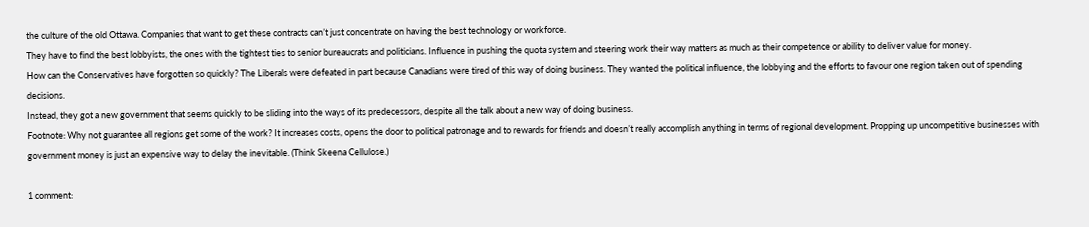the culture of the old Ottawa. Companies that want to get these contracts can’t just concentrate on having the best technology or workforce.
They have to find the best lobbyists, the ones with the tightest ties to senior bureaucrats and politicians. Influence in pushing the quota system and steering work their way matters as much as their competence or ability to deliver value for money.
How can the Conservatives have forgotten so quickly? The Liberals were defeated in part because Canadians were tired of this way of doing business. They wanted the political influence, the lobbying and the efforts to favour one region taken out of spending decisions.
Instead, they got a new government that seems quickly to be sliding into the ways of its predecessors, despite all the talk about a new way of doing business.
Footnote: Why not guarantee all regions get some of the work? It increases costs, opens the door to political patronage and to rewards for friends and doesn’t really accomplish anything in terms of regional development. Propping up uncompetitive businesses with government money is just an expensive way to delay the inevitable. (Think Skeena Cellulose.)

1 comment: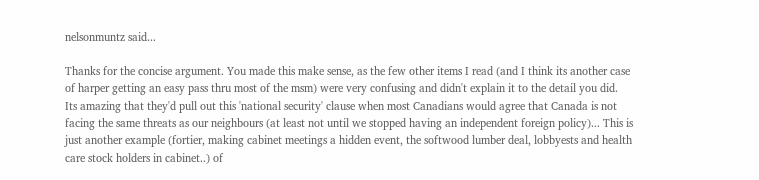nelsonmuntz said...

Thanks for the concise argument. You made this make sense, as the few other items I read (and I think its another case of harper getting an easy pass thru most of the msm) were very confusing and didn't explain it to the detail you did.
Its amazing that they'd pull out this 'national security' clause when most Canadians would agree that Canada is not facing the same threats as our neighbours (at least not until we stopped having an independent foreign policy)... This is just another example (fortier, making cabinet meetings a hidden event, the softwood lumber deal, lobbyests and health care stock holders in cabinet..) of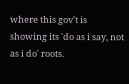where this gov't is showing its 'do as i say, not as i do' roots.